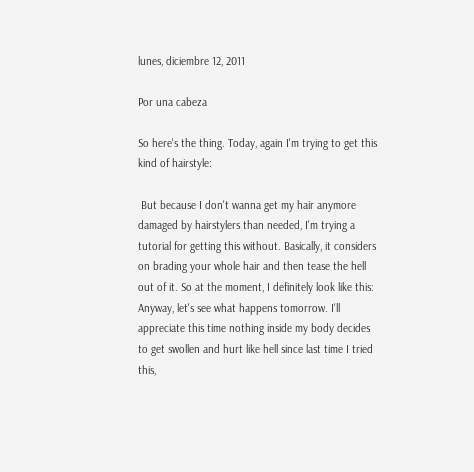lunes, diciembre 12, 2011

Por una cabeza

So here's the thing. Today, again I'm trying to get this kind of hairstyle:

 But because I don't wanna get my hair anymore damaged by hairstylers than needed, I'm trying a tutorial for getting this without. Basically, it considers on brading your whole hair and then tease the hell out of it. So at the moment, I definitely look like this:
Anyway, let's see what happens tomorrow. I'll appreciate this time nothing inside my body decides to get swollen and hurt like hell since last time I tried this,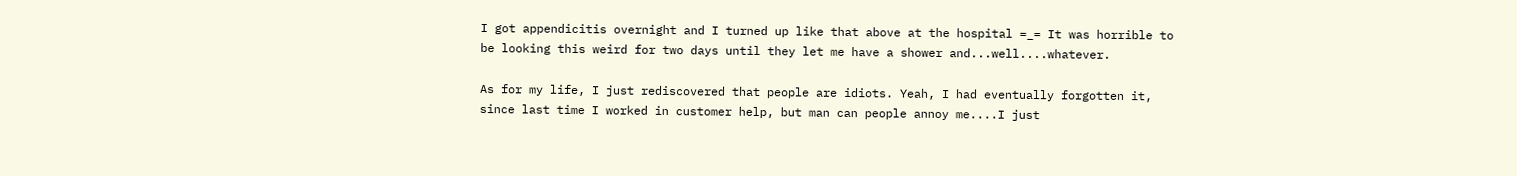I got appendicitis overnight and I turned up like that above at the hospital =_= It was horrible to be looking this weird for two days until they let me have a shower and...well....whatever.

As for my life, I just rediscovered that people are idiots. Yeah, I had eventually forgotten it, since last time I worked in customer help, but man can people annoy me....I just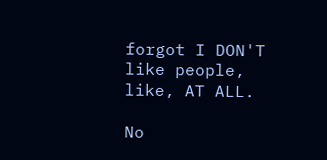forgot I DON'T like people, like, AT ALL.

No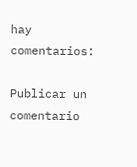hay comentarios:

Publicar un comentario